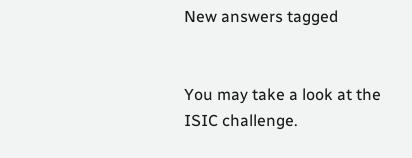New answers tagged


You may take a look at the ISIC challenge.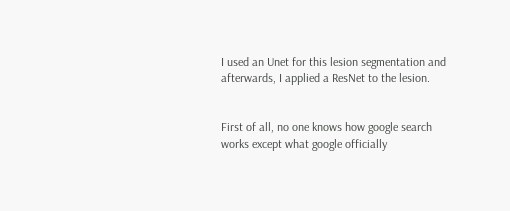I used an Unet for this lesion segmentation and afterwards, I applied a ResNet to the lesion.


First of all, no one knows how google search works except what google officially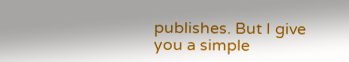publishes. But I give you a simple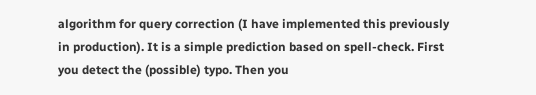algorithm for query correction (I have implemented this previously in production). It is a simple prediction based on spell-check. First you detect the (possible) typo. Then you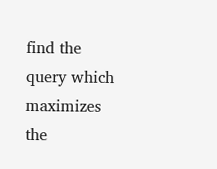find the query which maximizes the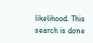likelihood. This search is done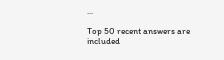...

Top 50 recent answers are included